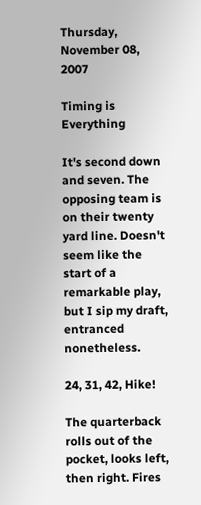Thursday, November 08, 2007

Timing is Everything

It's second down and seven. The opposing team is on their twenty yard line. Doesn't seem like the start of a remarkable play, but I sip my draft, entranced nonetheless.

24, 31, 42, Hike!

The quarterback rolls out of the pocket, looks left, then right. Fires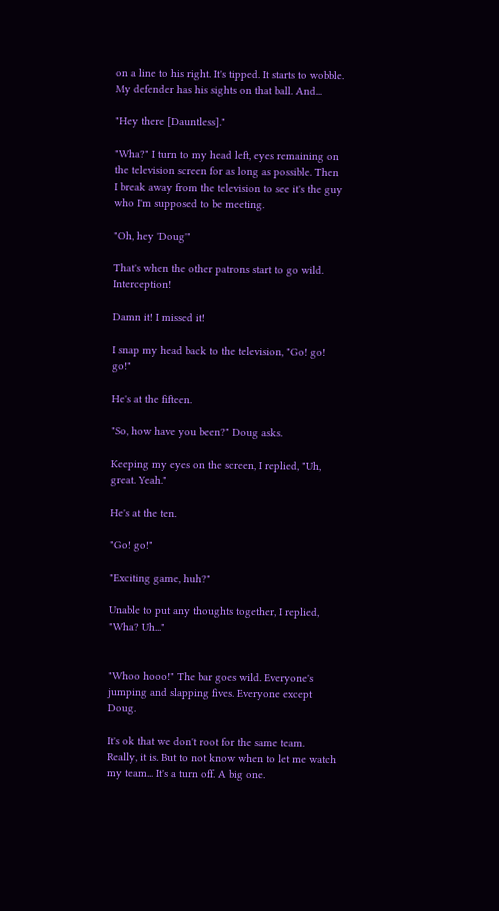on a line to his right. It's tipped. It starts to wobble. My defender has his sights on that ball. And...

"Hey there [Dauntless]."

"Wha?" I turn to my head left, eyes remaining on the television screen for as long as possible. Then I break away from the television to see it's the guy who I'm supposed to be meeting.

"Oh, hey 'Doug'"

That's when the other patrons start to go wild. Interception!

Damn it! I missed it!

I snap my head back to the television, "Go! go! go!"

He's at the fifteen.

"So, how have you been?" Doug asks.

Keeping my eyes on the screen, I replied, "Uh, great. Yeah."

He's at the ten.

"Go! go!"

"Exciting game, huh?"

Unable to put any thoughts together, I replied, "Wha? Uh..."


"Whoo hooo!" The bar goes wild. Everyone's jumping and slapping fives. Everyone except Doug.

It's ok that we don't root for the same team. Really, it is. But to not know when to let me watch my team... It's a turn off. A big one.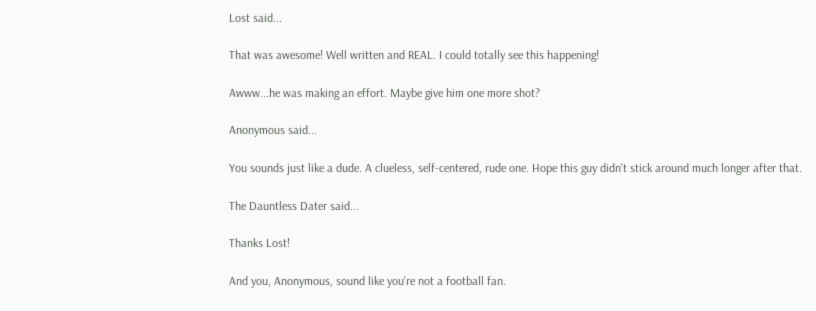Lost said...

That was awesome! Well written and REAL. I could totally see this happening!

Awww...he was making an effort. Maybe give him one more shot?

Anonymous said...

You sounds just like a dude. A clueless, self-centered, rude one. Hope this guy didn't stick around much longer after that.

The Dauntless Dater said...

Thanks Lost!

And you, Anonymous, sound like you're not a football fan.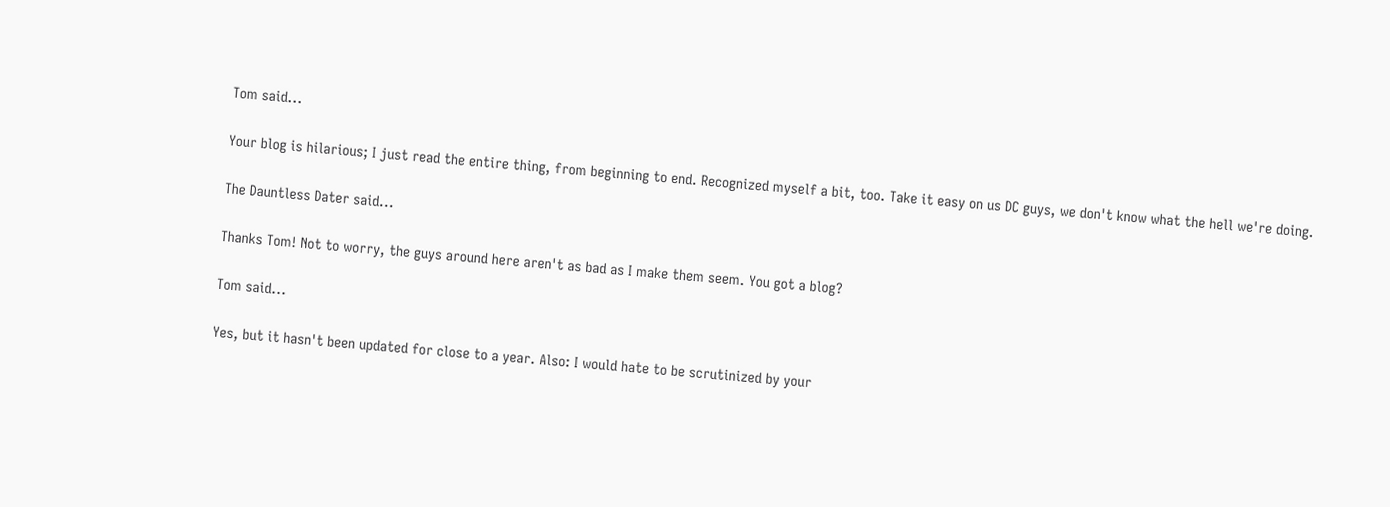Tom said...

Your blog is hilarious; I just read the entire thing, from beginning to end. Recognized myself a bit, too. Take it easy on us DC guys, we don't know what the hell we're doing.

The Dauntless Dater said...

Thanks Tom! Not to worry, the guys around here aren't as bad as I make them seem. You got a blog?

Tom said...

Yes, but it hasn't been updated for close to a year. Also: I would hate to be scrutinized by your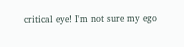critical eye! I'm not sure my ego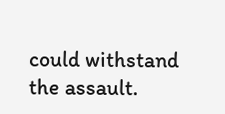could withstand the assault.